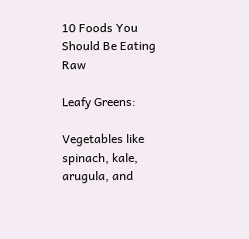10 Foods You Should Be Eating Raw

Leafy Greens:

Vegetables like spinach, kale, arugula, and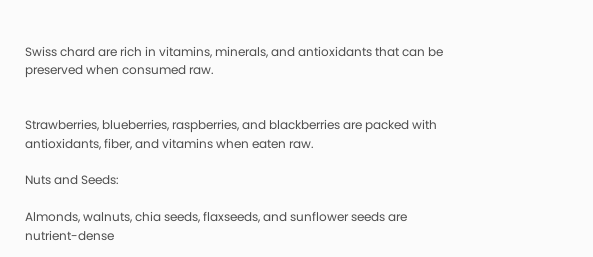Swiss chard are rich in vitamins, minerals, and antioxidants that can be preserved when consumed raw.


Strawberries, blueberries, raspberries, and blackberries are packed with antioxidants, fiber, and vitamins when eaten raw.

Nuts and Seeds:

Almonds, walnuts, chia seeds, flaxseeds, and sunflower seeds are nutrient-dense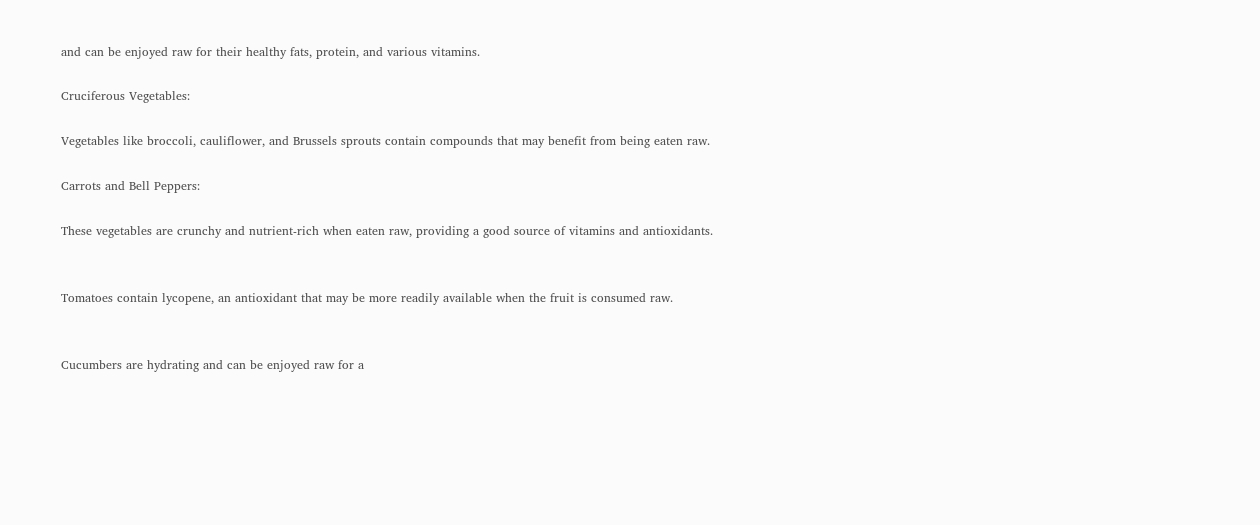and can be enjoyed raw for their healthy fats, protein, and various vitamins.

Cruciferous Vegetables:

Vegetables like broccoli, cauliflower, and Brussels sprouts contain compounds that may benefit from being eaten raw.

Carrots and Bell Peppers:

These vegetables are crunchy and nutrient-rich when eaten raw, providing a good source of vitamins and antioxidants.


Tomatoes contain lycopene, an antioxidant that may be more readily available when the fruit is consumed raw.


Cucumbers are hydrating and can be enjoyed raw for a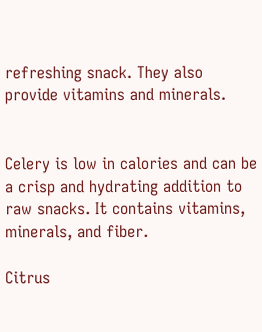refreshing snack. They also provide vitamins and minerals.


Celery is low in calories and can be a crisp and hydrating addition to raw snacks. It contains vitamins, minerals, and fiber.

Citrus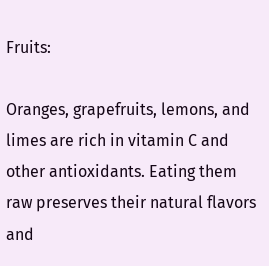Fruits:

Oranges, grapefruits, lemons, and limes are rich in vitamin C and other antioxidants. Eating them raw preserves their natural flavors and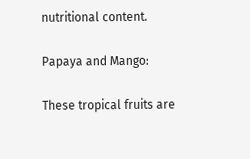nutritional content.

Papaya and Mango:

These tropical fruits are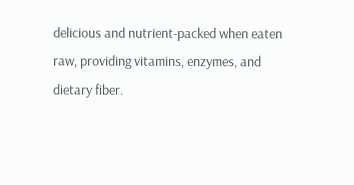delicious and nutrient-packed when eaten raw, providing vitamins, enzymes, and dietary fiber.